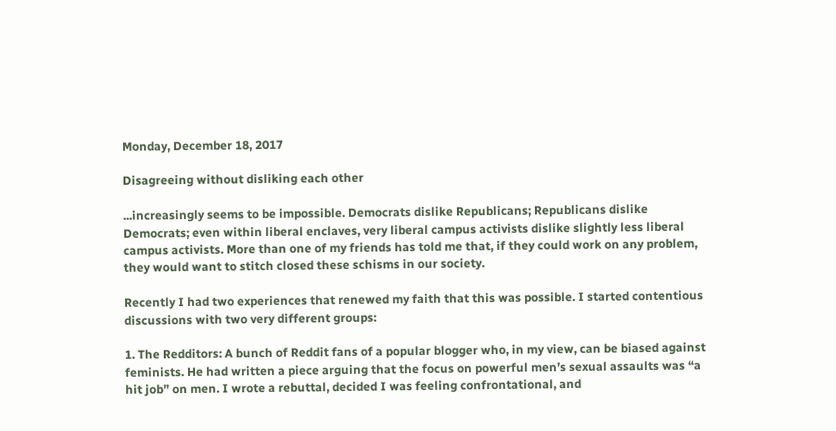Monday, December 18, 2017

Disagreeing without disliking each other

...increasingly seems to be impossible. Democrats dislike Republicans; Republicans dislike Democrats; even within liberal enclaves, very liberal campus activists dislike slightly less liberal campus activists. More than one of my friends has told me that, if they could work on any problem, they would want to stitch closed these schisms in our society.

Recently I had two experiences that renewed my faith that this was possible. I started contentious discussions with two very different groups:

1. The Redditors: A bunch of Reddit fans of a popular blogger who, in my view, can be biased against feminists. He had written a piece arguing that the focus on powerful men’s sexual assaults was “a hit job” on men. I wrote a rebuttal, decided I was feeling confrontational, and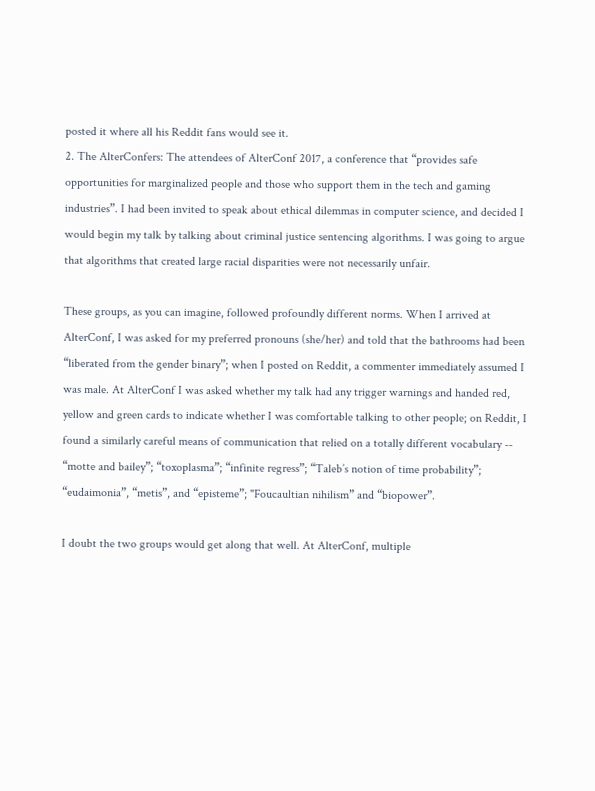posted it where all his Reddit fans would see it.
2. The AlterConfers: The attendees of AlterConf 2017, a conference that “provides safe opportunities for marginalized people and those who support them in the tech and gaming industries”. I had been invited to speak about ethical dilemmas in computer science, and decided I would begin my talk by talking about criminal justice sentencing algorithms. I was going to argue that algorithms that created large racial disparities were not necessarily unfair.

These groups, as you can imagine, followed profoundly different norms. When I arrived at AlterConf, I was asked for my preferred pronouns (she/her) and told that the bathrooms had been “liberated from the gender binary”; when I posted on Reddit, a commenter immediately assumed I was male. At AlterConf I was asked whether my talk had any trigger warnings and handed red, yellow and green cards to indicate whether I was comfortable talking to other people; on Reddit, I found a similarly careful means of communication that relied on a totally different vocabulary -- “motte and bailey”; “toxoplasma”; “infinite regress”; “Taleb’s notion of time probability”; “eudaimonia”, “metis”, and “episteme”; "Foucaultian nihilism” and “biopower”.

I doubt the two groups would get along that well. At AlterConf, multiple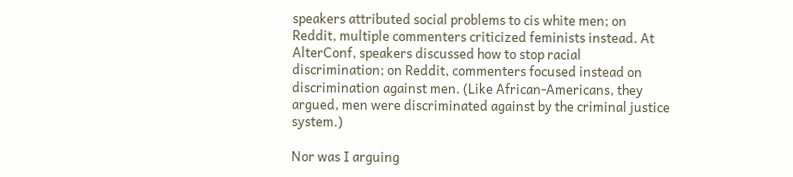speakers attributed social problems to cis white men; on Reddit, multiple commenters criticized feminists instead. At AlterConf, speakers discussed how to stop racial discrimination; on Reddit, commenters focused instead on discrimination against men. (Like African-Americans, they argued, men were discriminated against by the criminal justice system.)

Nor was I arguing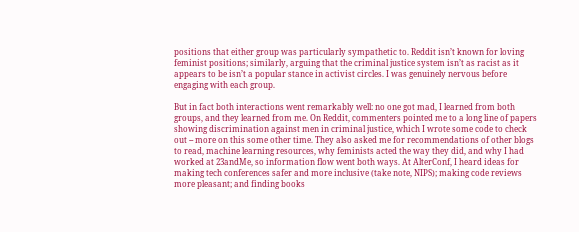positions that either group was particularly sympathetic to. Reddit isn’t known for loving feminist positions; similarly, arguing that the criminal justice system isn’t as racist as it appears to be isn’t a popular stance in activist circles. I was genuinely nervous before engaging with each group.

But in fact both interactions went remarkably well: no one got mad, I learned from both groups, and they learned from me. On Reddit, commenters pointed me to a long line of papers showing discrimination against men in criminal justice, which I wrote some code to check out -- more on this some other time. They also asked me for recommendations of other blogs to read, machine learning resources, why feminists acted the way they did, and why I had worked at 23andMe, so information flow went both ways. At AlterConf, I heard ideas for making tech conferences safer and more inclusive (take note, NIPS); making code reviews more pleasant; and finding books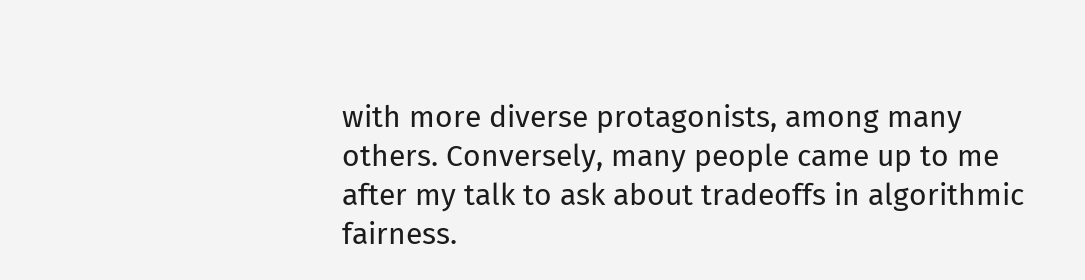with more diverse protagonists, among many others. Conversely, many people came up to me after my talk to ask about tradeoffs in algorithmic fairness.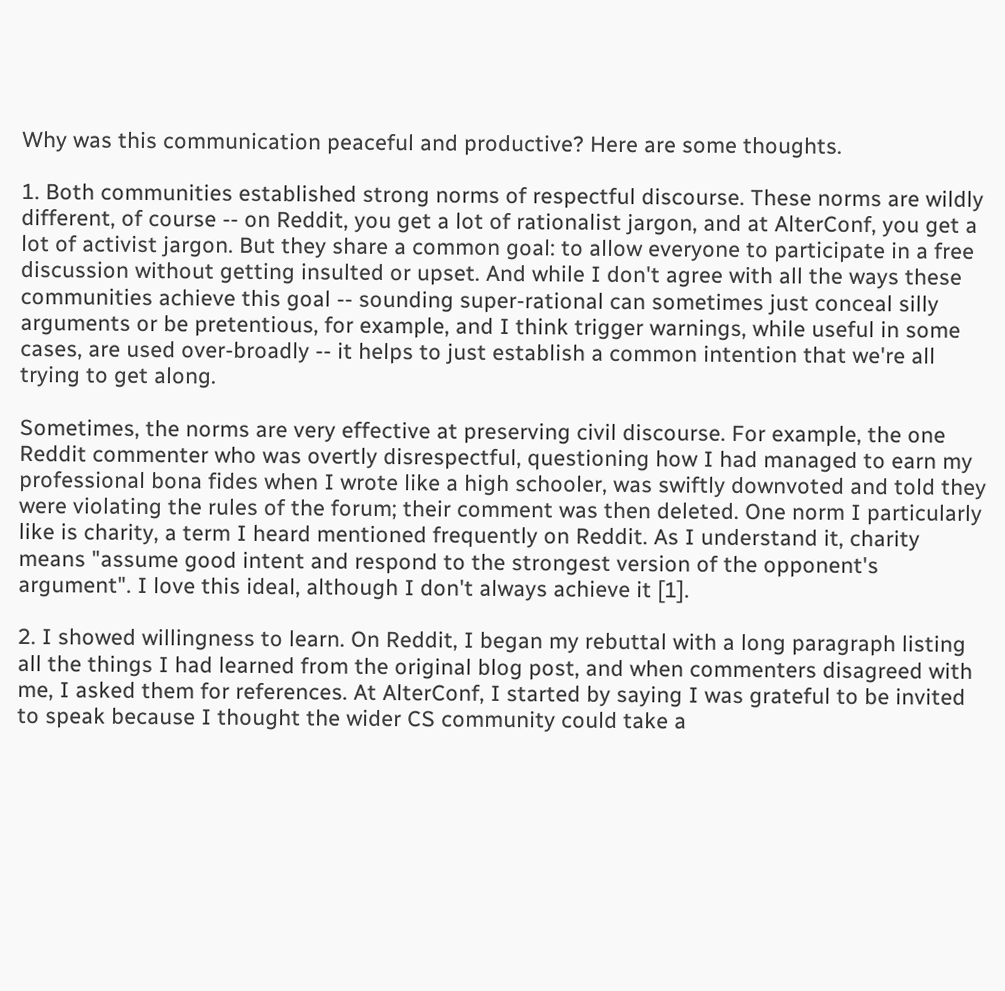Why was this communication peaceful and productive? Here are some thoughts.

1. Both communities established strong norms of respectful discourse. These norms are wildly different, of course -- on Reddit, you get a lot of rationalist jargon, and at AlterConf, you get a lot of activist jargon. But they share a common goal: to allow everyone to participate in a free discussion without getting insulted or upset. And while I don't agree with all the ways these communities achieve this goal -- sounding super-rational can sometimes just conceal silly arguments or be pretentious, for example, and I think trigger warnings, while useful in some cases, are used over-broadly -- it helps to just establish a common intention that we're all trying to get along.

Sometimes, the norms are very effective at preserving civil discourse. For example, the one Reddit commenter who was overtly disrespectful, questioning how I had managed to earn my professional bona fides when I wrote like a high schooler, was swiftly downvoted and told they were violating the rules of the forum; their comment was then deleted. One norm I particularly like is charity, a term I heard mentioned frequently on Reddit. As I understand it, charity means "assume good intent and respond to the strongest version of the opponent's argument". I love this ideal, although I don't always achieve it [1].

2. I showed willingness to learn. On Reddit, I began my rebuttal with a long paragraph listing all the things I had learned from the original blog post, and when commenters disagreed with me, I asked them for references. At AlterConf, I started by saying I was grateful to be invited to speak because I thought the wider CS community could take a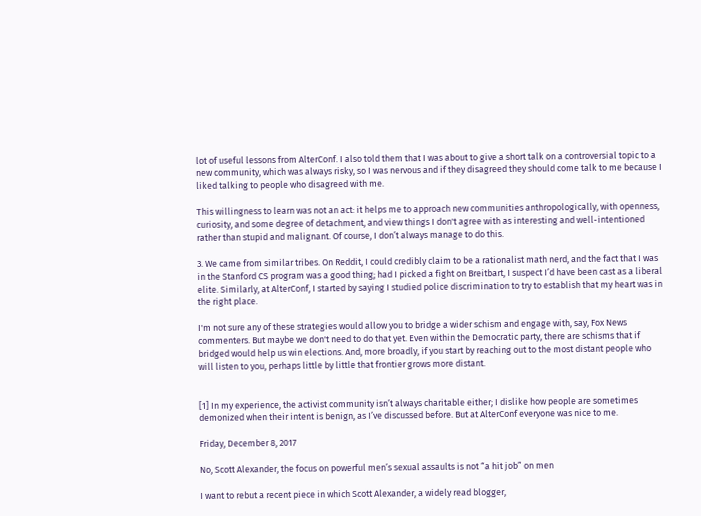lot of useful lessons from AlterConf. I also told them that I was about to give a short talk on a controversial topic to a new community, which was always risky, so I was nervous and if they disagreed they should come talk to me because I liked talking to people who disagreed with me.

This willingness to learn was not an act: it helps me to approach new communities anthropologically, with openness, curiosity, and some degree of detachment, and view things I don't agree with as interesting and well-intentioned rather than stupid and malignant. Of course, I don’t always manage to do this.

3. We came from similar tribes. On Reddit, I could credibly claim to be a rationalist math nerd, and the fact that I was in the Stanford CS program was a good thing; had I picked a fight on Breitbart, I suspect I’d have been cast as a liberal elite. Similarly, at AlterConf, I started by saying I studied police discrimination to try to establish that my heart was in the right place.

I'm not sure any of these strategies would allow you to bridge a wider schism and engage with, say, Fox News commenters. But maybe we don't need to do that yet. Even within the Democratic party, there are schisms that if bridged would help us win elections. And, more broadly, if you start by reaching out to the most distant people who will listen to you, perhaps little by little that frontier grows more distant.


[1] In my experience, the activist community isn’t always charitable either; I dislike how people are sometimes demonized when their intent is benign, as I’ve discussed before. But at AlterConf everyone was nice to me.

Friday, December 8, 2017

No, Scott Alexander, the focus on powerful men’s sexual assaults is not “a hit job” on men

I want to rebut a recent piece in which Scott Alexander, a widely read blogger,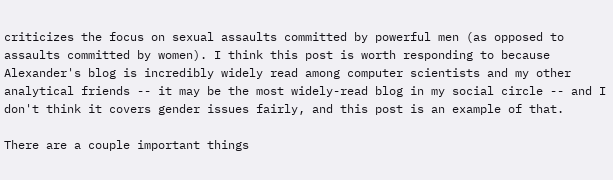criticizes the focus on sexual assaults committed by powerful men (as opposed to assaults committed by women). I think this post is worth responding to because Alexander's blog is incredibly widely read among computer scientists and my other analytical friends -- it may be the most widely-read blog in my social circle -- and I don't think it covers gender issues fairly, and this post is an example of that.

There are a couple important things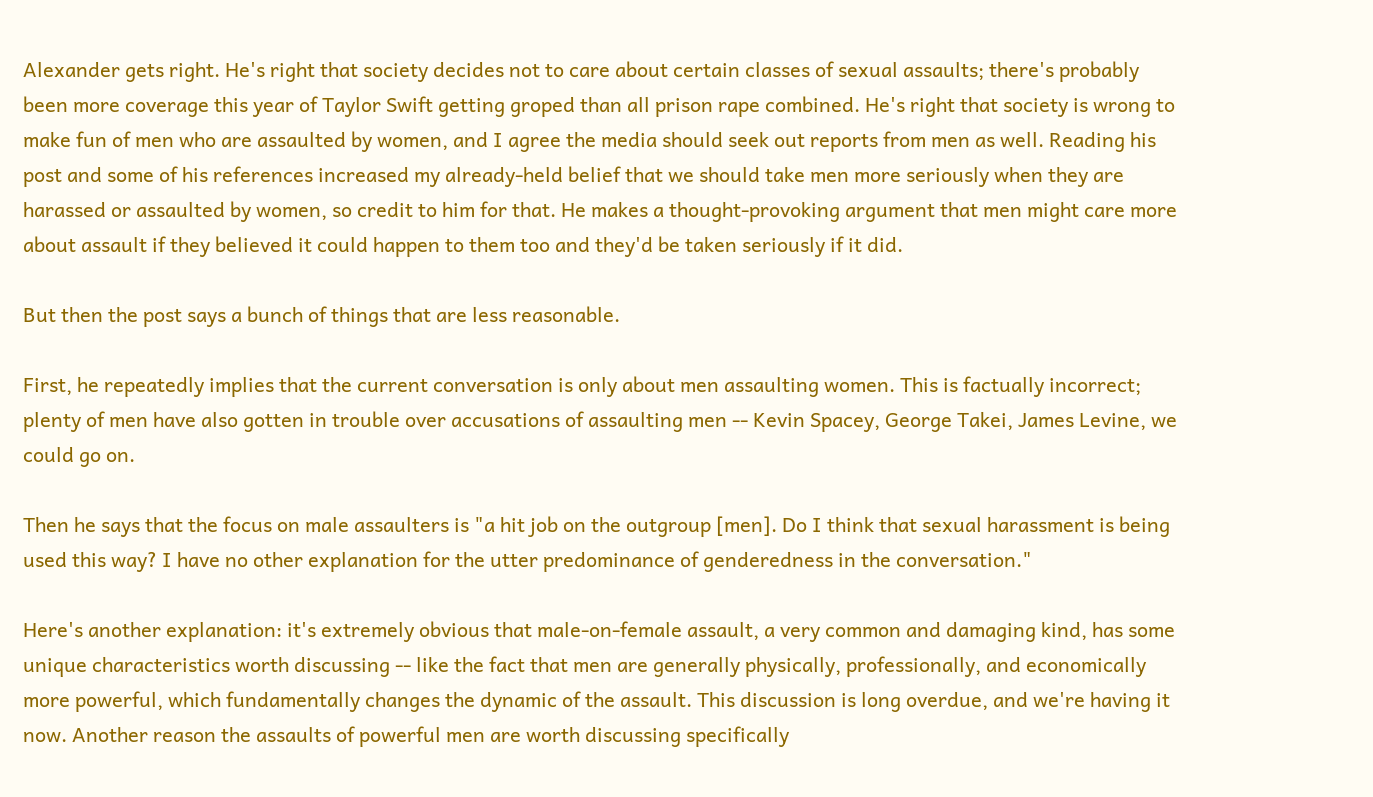Alexander gets right. He's right that society decides not to care about certain classes of sexual assaults; there's probably been more coverage this year of Taylor Swift getting groped than all prison rape combined. He's right that society is wrong to make fun of men who are assaulted by women, and I agree the media should seek out reports from men as well. Reading his post and some of his references increased my already-held belief that we should take men more seriously when they are harassed or assaulted by women, so credit to him for that. He makes a thought-provoking argument that men might care more about assault if they believed it could happen to them too and they'd be taken seriously if it did.

But then the post says a bunch of things that are less reasonable.

First, he repeatedly implies that the current conversation is only about men assaulting women. This is factually incorrect; plenty of men have also gotten in trouble over accusations of assaulting men -- Kevin Spacey, George Takei, James Levine, we could go on.

Then he says that the focus on male assaulters is "a hit job on the outgroup [men]. Do I think that sexual harassment is being used this way? I have no other explanation for the utter predominance of genderedness in the conversation."

Here's another explanation: it's extremely obvious that male-on-female assault, a very common and damaging kind, has some unique characteristics worth discussing -- like the fact that men are generally physically, professionally, and economically more powerful, which fundamentally changes the dynamic of the assault. This discussion is long overdue, and we're having it now. Another reason the assaults of powerful men are worth discussing specifically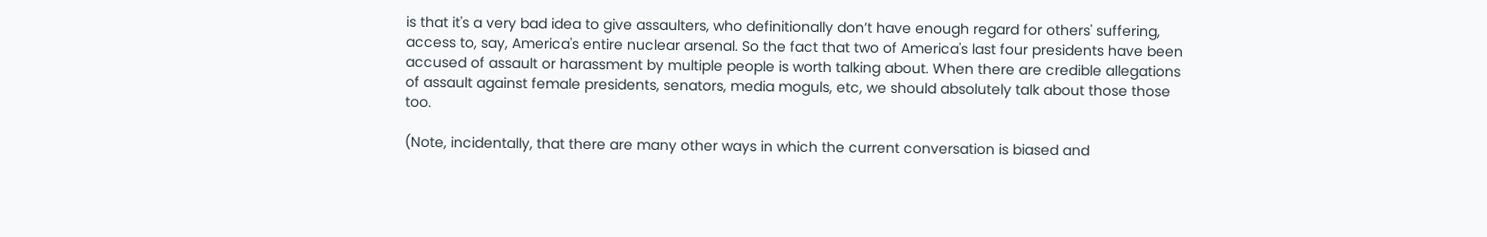is that it's a very bad idea to give assaulters, who definitionally don’t have enough regard for others' suffering, access to, say, America's entire nuclear arsenal. So the fact that two of America's last four presidents have been accused of assault or harassment by multiple people is worth talking about. When there are credible allegations of assault against female presidents, senators, media moguls, etc, we should absolutely talk about those those too.

(Note, incidentally, that there are many other ways in which the current conversation is biased and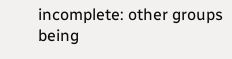incomplete: other groups being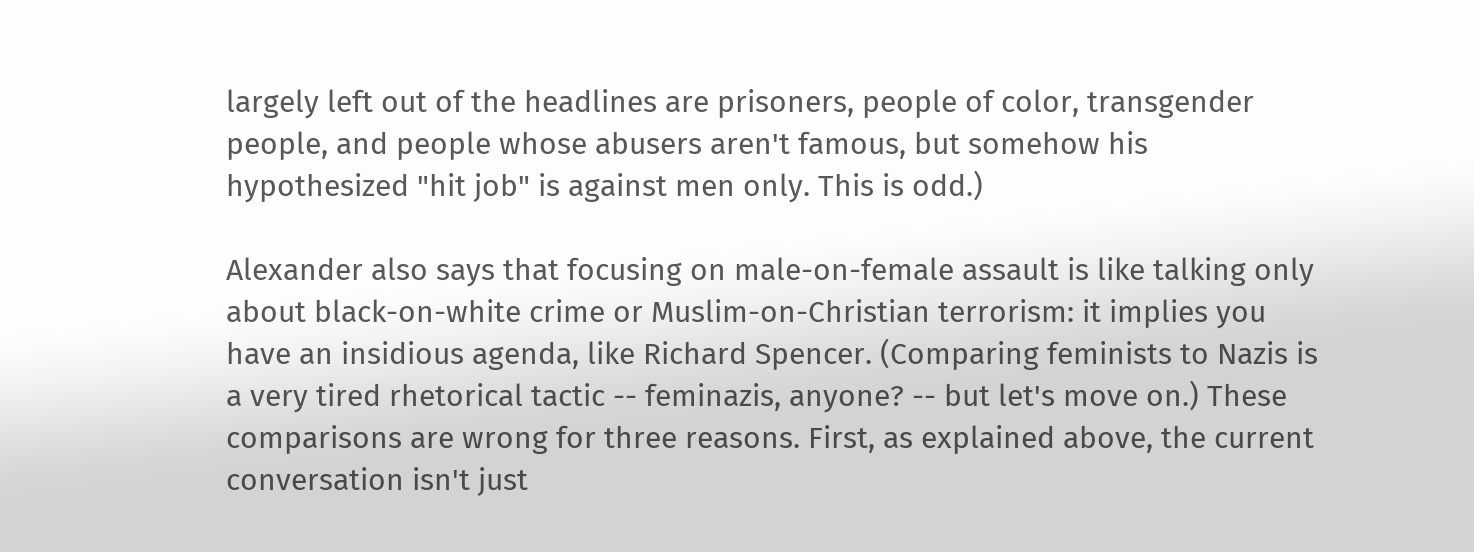largely left out of the headlines are prisoners, people of color, transgender people, and people whose abusers aren't famous, but somehow his hypothesized "hit job" is against men only. This is odd.)

Alexander also says that focusing on male-on-female assault is like talking only about black-on-white crime or Muslim-on-Christian terrorism: it implies you have an insidious agenda, like Richard Spencer. (Comparing feminists to Nazis is a very tired rhetorical tactic -- feminazis, anyone? -- but let's move on.) These comparisons are wrong for three reasons. First, as explained above, the current conversation isn't just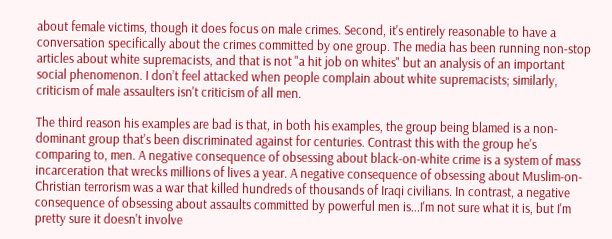about female victims, though it does focus on male crimes. Second, it's entirely reasonable to have a conversation specifically about the crimes committed by one group. The media has been running non-stop articles about white supremacists, and that is not "a hit job on whites" but an analysis of an important social phenomenon. I don’t feel attacked when people complain about white supremacists; similarly, criticism of male assaulters isn't criticism of all men.

The third reason his examples are bad is that, in both his examples, the group being blamed is a non-dominant group that's been discriminated against for centuries. Contrast this with the group he's comparing to, men. A negative consequence of obsessing about black-on-white crime is a system of mass incarceration that wrecks millions of lives a year. A negative consequence of obsessing about Muslim-on-Christian terrorism was a war that killed hundreds of thousands of Iraqi civilians. In contrast, a negative consequence of obsessing about assaults committed by powerful men is...I'm not sure what it is, but I'm pretty sure it doesn't involve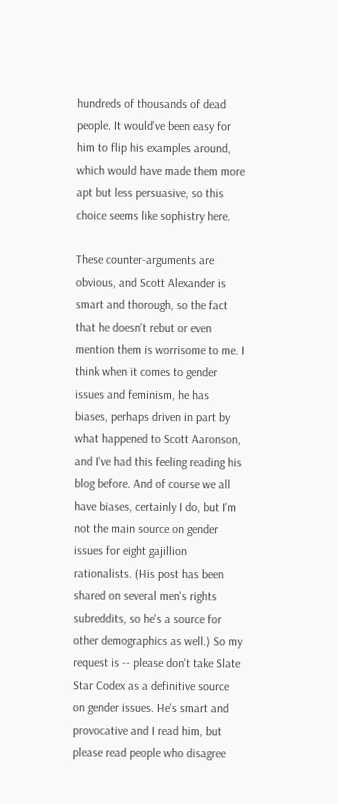hundreds of thousands of dead people. It would've been easy for him to flip his examples around, which would have made them more apt but less persuasive, so this choice seems like sophistry here.

These counter-arguments are obvious, and Scott Alexander is smart and thorough, so the fact that he doesn't rebut or even mention them is worrisome to me. I think when it comes to gender issues and feminism, he has biases, perhaps driven in part by what happened to Scott Aaronson, and I've had this feeling reading his blog before. And of course we all have biases, certainly I do, but I'm not the main source on gender issues for eight gajillion rationalists. (His post has been shared on several men's rights subreddits, so he's a source for other demographics as well.) So my request is -- please don't take Slate Star Codex as a definitive source on gender issues. He's smart and provocative and I read him, but please read people who disagree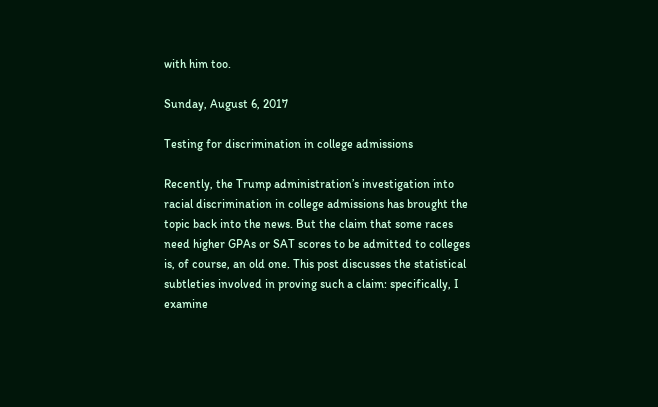with him too.

Sunday, August 6, 2017

Testing for discrimination in college admissions

Recently, the Trump administration’s investigation into racial discrimination in college admissions has brought the topic back into the news. But the claim that some races need higher GPAs or SAT scores to be admitted to colleges is, of course, an old one. This post discusses the statistical subtleties involved in proving such a claim: specifically, I examine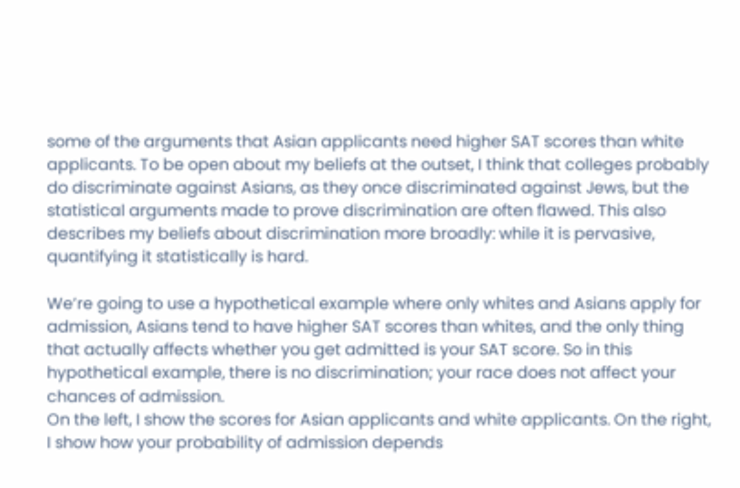some of the arguments that Asian applicants need higher SAT scores than white applicants. To be open about my beliefs at the outset, I think that colleges probably do discriminate against Asians, as they once discriminated against Jews, but the statistical arguments made to prove discrimination are often flawed. This also describes my beliefs about discrimination more broadly: while it is pervasive, quantifying it statistically is hard.

We’re going to use a hypothetical example where only whites and Asians apply for admission, Asians tend to have higher SAT scores than whites, and the only thing that actually affects whether you get admitted is your SAT score. So in this hypothetical example, there is no discrimination; your race does not affect your chances of admission.
On the left, I show the scores for Asian applicants and white applicants. On the right, I show how your probability of admission depends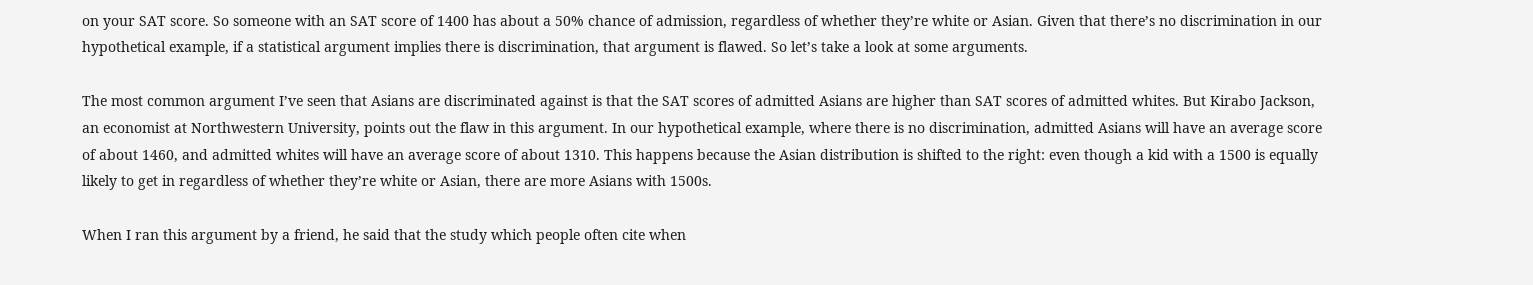on your SAT score. So someone with an SAT score of 1400 has about a 50% chance of admission, regardless of whether they’re white or Asian. Given that there’s no discrimination in our hypothetical example, if a statistical argument implies there is discrimination, that argument is flawed. So let’s take a look at some arguments.

The most common argument I’ve seen that Asians are discriminated against is that the SAT scores of admitted Asians are higher than SAT scores of admitted whites. But Kirabo Jackson, an economist at Northwestern University, points out the flaw in this argument. In our hypothetical example, where there is no discrimination, admitted Asians will have an average score of about 1460, and admitted whites will have an average score of about 1310. This happens because the Asian distribution is shifted to the right: even though a kid with a 1500 is equally likely to get in regardless of whether they’re white or Asian, there are more Asians with 1500s.

When I ran this argument by a friend, he said that the study which people often cite when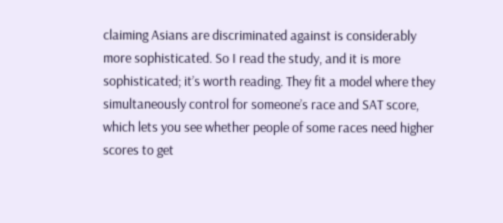claiming Asians are discriminated against is considerably more sophisticated. So I read the study, and it is more sophisticated; it’s worth reading. They fit a model where they simultaneously control for someone’s race and SAT score, which lets you see whether people of some races need higher scores to get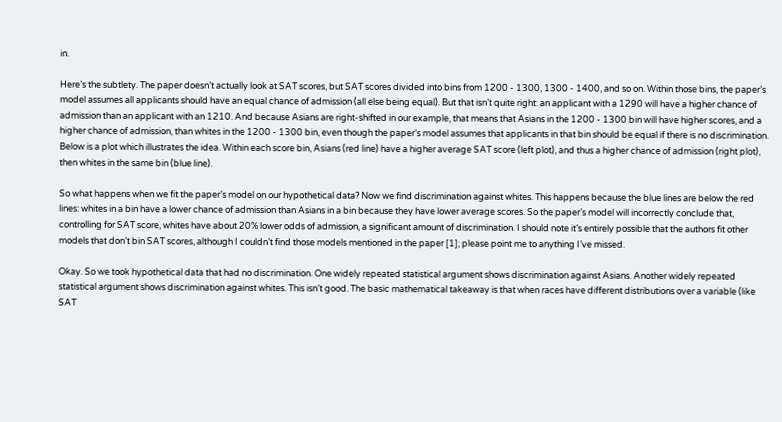in.

Here’s the subtlety. The paper doesn’t actually look at SAT scores, but SAT scores divided into bins from 1200 - 1300, 1300 - 1400, and so on. Within those bins, the paper’s model assumes all applicants should have an equal chance of admission (all else being equal). But that isn’t quite right: an applicant with a 1290 will have a higher chance of admission than an applicant with an 1210. And because Asians are right-shifted in our example, that means that Asians in the 1200 - 1300 bin will have higher scores, and a higher chance of admission, than whites in the 1200 - 1300 bin, even though the paper’s model assumes that applicants in that bin should be equal if there is no discrimination. Below is a plot which illustrates the idea. Within each score bin, Asians (red line) have a higher average SAT score (left plot), and thus a higher chance of admission (right plot), then whites in the same bin (blue line).

So what happens when we fit the paper’s model on our hypothetical data? Now we find discrimination against whites. This happens because the blue lines are below the red lines: whites in a bin have a lower chance of admission than Asians in a bin because they have lower average scores. So the paper’s model will incorrectly conclude that, controlling for SAT score, whites have about 20% lower odds of admission, a significant amount of discrimination. I should note it’s entirely possible that the authors fit other models that don’t bin SAT scores, although I couldn’t find those models mentioned in the paper [1]; please point me to anything I’ve missed.

Okay. So we took hypothetical data that had no discrimination. One widely repeated statistical argument shows discrimination against Asians. Another widely repeated statistical argument shows discrimination against whites. This isn’t good. The basic mathematical takeaway is that when races have different distributions over a variable (like SAT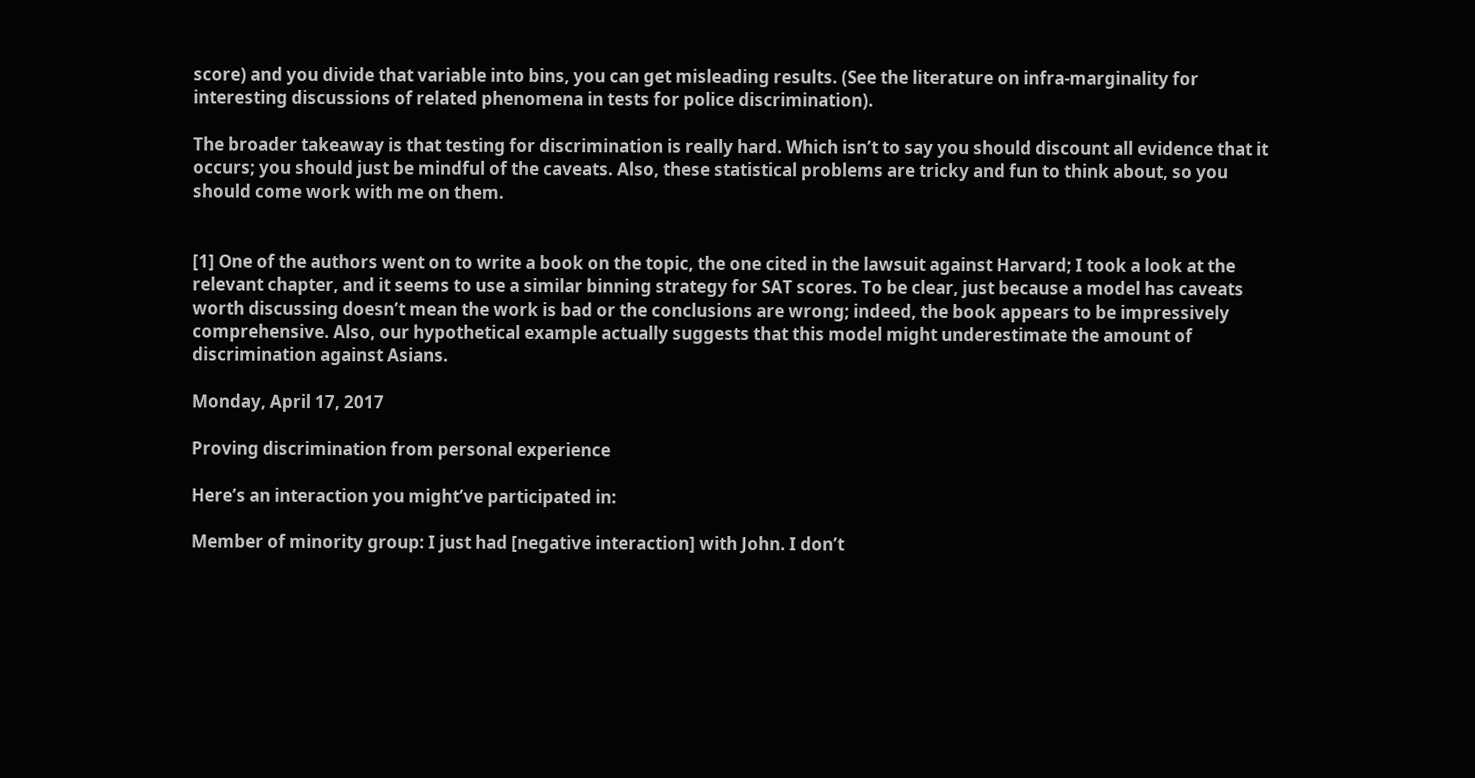score) and you divide that variable into bins, you can get misleading results. (See the literature on infra-marginality for interesting discussions of related phenomena in tests for police discrimination).

The broader takeaway is that testing for discrimination is really hard. Which isn’t to say you should discount all evidence that it occurs; you should just be mindful of the caveats. Also, these statistical problems are tricky and fun to think about, so you should come work with me on them.


[1] One of the authors went on to write a book on the topic, the one cited in the lawsuit against Harvard; I took a look at the relevant chapter, and it seems to use a similar binning strategy for SAT scores. To be clear, just because a model has caveats worth discussing doesn’t mean the work is bad or the conclusions are wrong; indeed, the book appears to be impressively comprehensive. Also, our hypothetical example actually suggests that this model might underestimate the amount of discrimination against Asians.

Monday, April 17, 2017

Proving discrimination from personal experience

Here’s an interaction you might’ve participated in:

Member of minority group: I just had [negative interaction] with John. I don’t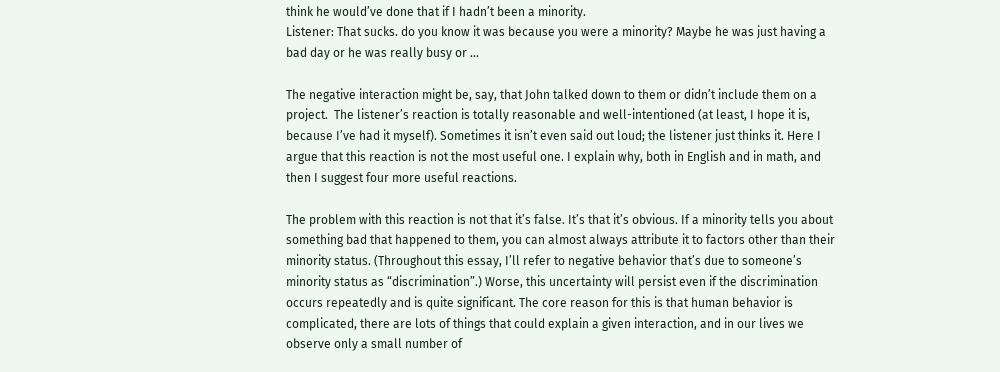think he would’ve done that if I hadn’t been a minority.
Listener: That sucks. do you know it was because you were a minority? Maybe he was just having a bad day or he was really busy or …

The negative interaction might be, say, that John talked down to them or didn’t include them on a project.  The listener’s reaction is totally reasonable and well-intentioned (at least, I hope it is, because I’ve had it myself). Sometimes it isn’t even said out loud; the listener just thinks it. Here I argue that this reaction is not the most useful one. I explain why, both in English and in math, and then I suggest four more useful reactions.

The problem with this reaction is not that it’s false. It’s that it’s obvious. If a minority tells you about something bad that happened to them, you can almost always attribute it to factors other than their minority status. (Throughout this essay, I’ll refer to negative behavior that’s due to someone’s minority status as “discrimination”.) Worse, this uncertainty will persist even if the discrimination occurs repeatedly and is quite significant. The core reason for this is that human behavior is complicated, there are lots of things that could explain a given interaction, and in our lives we observe only a small number of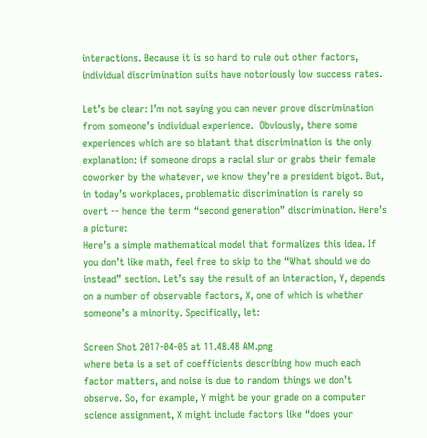interactions. Because it is so hard to rule out other factors, individual discrimination suits have notoriously low success rates.

Let’s be clear: I’m not saying you can never prove discrimination from someone’s individual experience.  Obviously, there some experiences which are so blatant that discrimination is the only explanation: if someone drops a racial slur or grabs their female coworker by the whatever, we know they’re a president bigot. But, in today’s workplaces, problematic discrimination is rarely so overt -- hence the term “second generation” discrimination. Here’s a picture:
Here’s a simple mathematical model that formalizes this idea. If you don’t like math, feel free to skip to the “What should we do instead” section. Let’s say the result of an interaction, Y, depends on a number of observable factors, X, one of which is whether someone’s a minority. Specifically, let:

Screen Shot 2017-04-05 at 11.48.48 AM.png
where beta is a set of coefficients describing how much each factor matters, and noise is due to random things we don’t observe. So, for example, Y might be your grade on a computer science assignment, X might include factors like “does your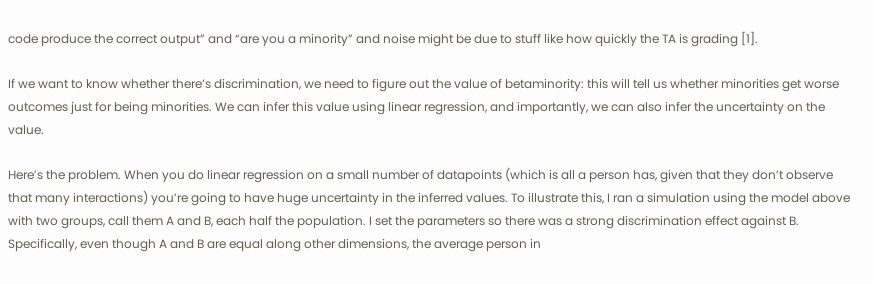code produce the correct output” and “are you a minority” and noise might be due to stuff like how quickly the TA is grading [1].

If we want to know whether there’s discrimination, we need to figure out the value of betaminority: this will tell us whether minorities get worse outcomes just for being minorities. We can infer this value using linear regression, and importantly, we can also infer the uncertainty on the value.

Here’s the problem. When you do linear regression on a small number of datapoints (which is all a person has, given that they don’t observe that many interactions) you’re going to have huge uncertainty in the inferred values. To illustrate this, I ran a simulation using the model above with two groups, call them A and B, each half the population. I set the parameters so there was a strong discrimination effect against B. Specifically, even though A and B are equal along other dimensions, the average person in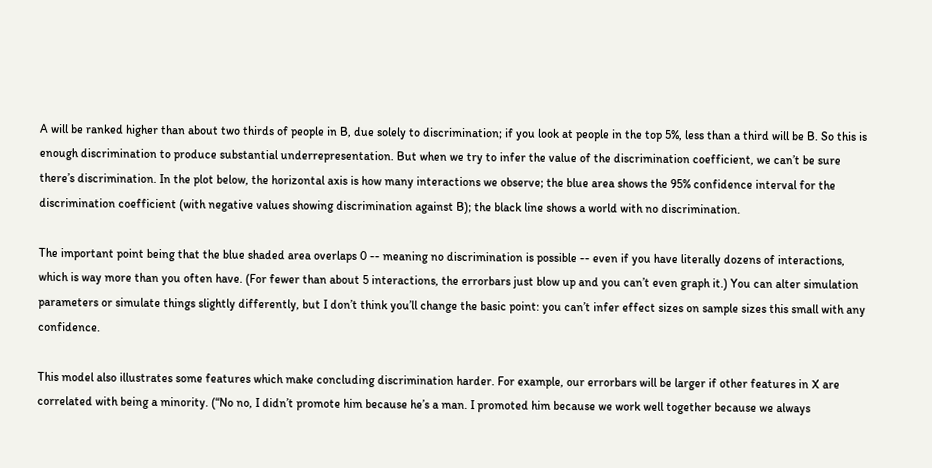A will be ranked higher than about two thirds of people in B, due solely to discrimination; if you look at people in the top 5%, less than a third will be B. So this is enough discrimination to produce substantial underrepresentation. But when we try to infer the value of the discrimination coefficient, we can’t be sure there’s discrimination. In the plot below, the horizontal axis is how many interactions we observe; the blue area shows the 95% confidence interval for the discrimination coefficient (with negative values showing discrimination against B); the black line shows a world with no discrimination.

The important point being that the blue shaded area overlaps 0 -- meaning no discrimination is possible -- even if you have literally dozens of interactions, which is way more than you often have. (For fewer than about 5 interactions, the errorbars just blow up and you can’t even graph it.) You can alter simulation parameters or simulate things slightly differently, but I don’t think you’ll change the basic point: you can’t infer effect sizes on sample sizes this small with any confidence.

This model also illustrates some features which make concluding discrimination harder. For example, our errorbars will be larger if other features in X are correlated with being a minority. (“No no, I didn’t promote him because he’s a man. I promoted him because we work well together because we always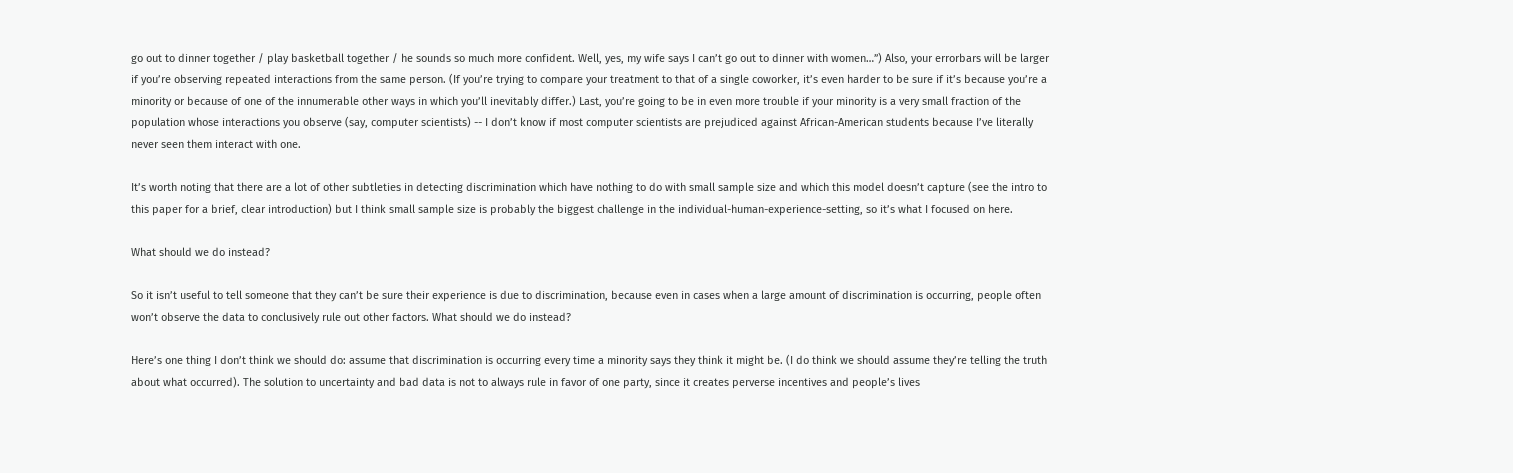go out to dinner together / play basketball together / he sounds so much more confident. Well, yes, my wife says I can’t go out to dinner with women…”) Also, your errorbars will be larger if you’re observing repeated interactions from the same person. (If you’re trying to compare your treatment to that of a single coworker, it’s even harder to be sure if it’s because you’re a minority or because of one of the innumerable other ways in which you’ll inevitably differ.) Last, you’re going to be in even more trouble if your minority is a very small fraction of the population whose interactions you observe (say, computer scientists) -- I don’t know if most computer scientists are prejudiced against African-American students because I’ve literally never seen them interact with one.

It’s worth noting that there are a lot of other subtleties in detecting discrimination which have nothing to do with small sample size and which this model doesn’t capture (see the intro to this paper for a brief, clear introduction) but I think small sample size is probably the biggest challenge in the individual-human-experience-setting, so it’s what I focused on here.

What should we do instead?

So it isn’t useful to tell someone that they can’t be sure their experience is due to discrimination, because even in cases when a large amount of discrimination is occurring, people often won’t observe the data to conclusively rule out other factors. What should we do instead?

Here’s one thing I don’t think we should do: assume that discrimination is occurring every time a minority says they think it might be. (I do think we should assume they’re telling the truth about what occurred). The solution to uncertainty and bad data is not to always rule in favor of one party, since it creates perverse incentives and people’s lives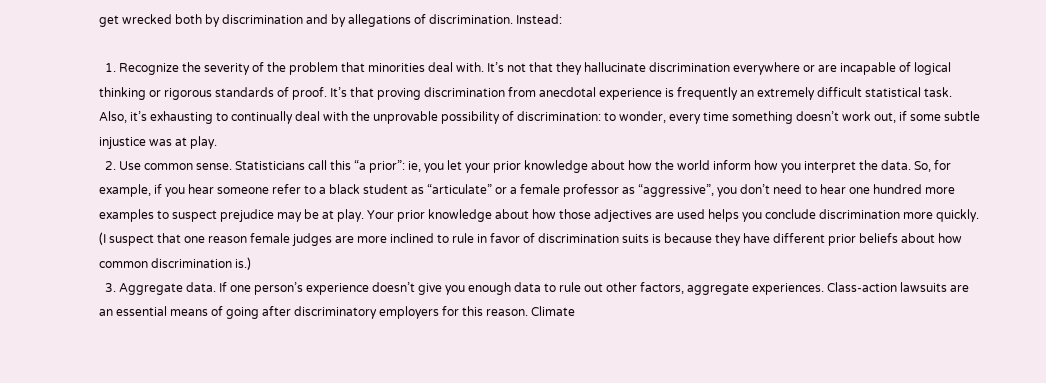get wrecked both by discrimination and by allegations of discrimination. Instead:

  1. Recognize the severity of the problem that minorities deal with. It’s not that they hallucinate discrimination everywhere or are incapable of logical thinking or rigorous standards of proof. It’s that proving discrimination from anecdotal experience is frequently an extremely difficult statistical task. Also, it’s exhausting to continually deal with the unprovable possibility of discrimination: to wonder, every time something doesn’t work out, if some subtle injustice was at play.
  2. Use common sense. Statisticians call this “a prior”: ie, you let your prior knowledge about how the world inform how you interpret the data. So, for example, if you hear someone refer to a black student as “articulate” or a female professor as “aggressive”, you don’t need to hear one hundred more examples to suspect prejudice may be at play. Your prior knowledge about how those adjectives are used helps you conclude discrimination more quickly. (I suspect that one reason female judges are more inclined to rule in favor of discrimination suits is because they have different prior beliefs about how common discrimination is.)
  3. Aggregate data. If one person’s experience doesn’t give you enough data to rule out other factors, aggregate experiences. Class-action lawsuits are an essential means of going after discriminatory employers for this reason. Climate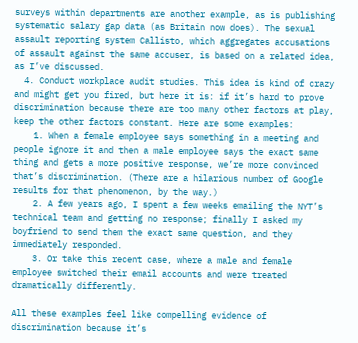surveys within departments are another example, as is publishing systematic salary gap data (as Britain now does). The sexual assault reporting system Callisto, which aggregates accusations of assault against the same accuser, is based on a related idea, as I’ve discussed.
  4. Conduct workplace audit studies. This idea is kind of crazy and might get you fired, but here it is: if it’s hard to prove discrimination because there are too many other factors at play, keep the other factors constant. Here are some examples:
    1. When a female employee says something in a meeting and people ignore it and then a male employee says the exact same thing and gets a more positive response, we’re more convinced that’s discrimination. (There are a hilarious number of Google results for that phenomenon, by the way.)
    2. A few years ago, I spent a few weeks emailing the NYT’s technical team and getting no response; finally I asked my boyfriend to send them the exact same question, and they immediately responded.
    3. Or take this recent case, where a male and female employee switched their email accounts and were treated dramatically differently.

All these examples feel like compelling evidence of discrimination because it’s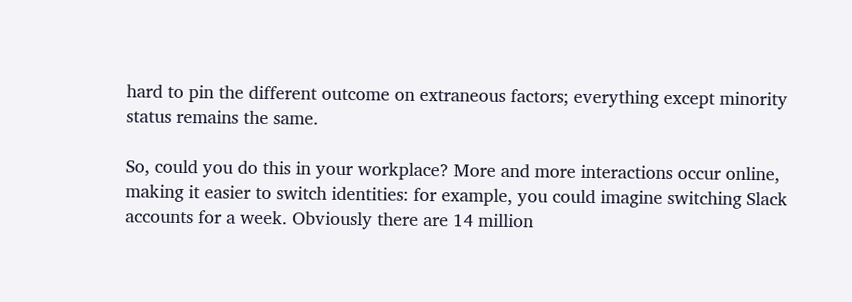hard to pin the different outcome on extraneous factors; everything except minority status remains the same.

So, could you do this in your workplace? More and more interactions occur online, making it easier to switch identities: for example, you could imagine switching Slack accounts for a week. Obviously there are 14 million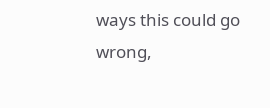ways this could go wrong,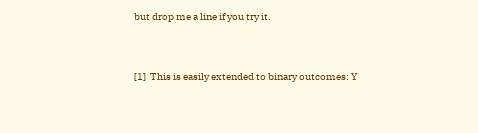but drop me a line if you try it.


[1]  This is easily extended to binary outcomes: Y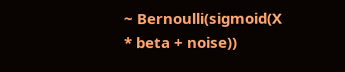~ Bernoulli(sigmoid(X * beta + noise))